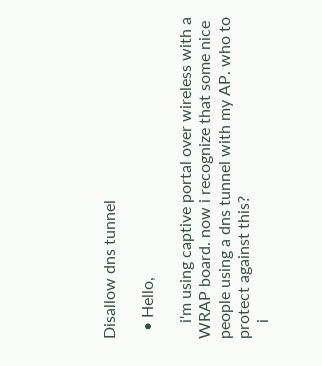Disallow dns tunnel

  • Hello,

    i'm using captive portal over wireless with a WRAP board. now i recognize that some nice people using a dns tunnel with my AP. who to protect against this?
    i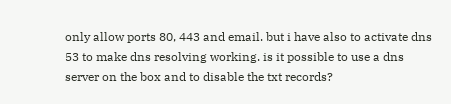only allow ports 80, 443 and email. but i have also to activate dns 53 to make dns resolving working. is it possible to use a dns server on the box and to disable the txt records?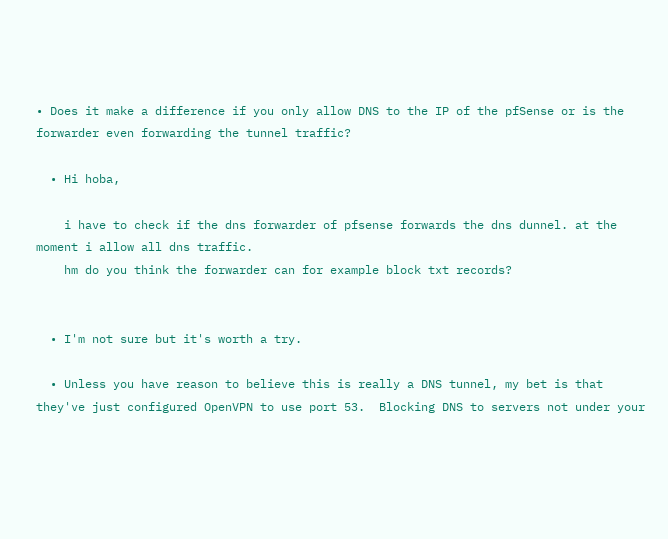• Does it make a difference if you only allow DNS to the IP of the pfSense or is the forwarder even forwarding the tunnel traffic?

  • Hi hoba,

    i have to check if the dns forwarder of pfsense forwards the dns dunnel. at the moment i allow all dns traffic.
    hm do you think the forwarder can for example block txt records?


  • I'm not sure but it's worth a try.

  • Unless you have reason to believe this is really a DNS tunnel, my bet is that they've just configured OpenVPN to use port 53.  Blocking DNS to servers not under your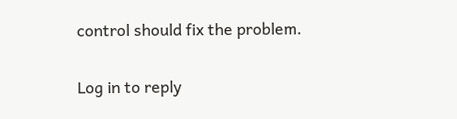control should fix the problem.


Log in to reply